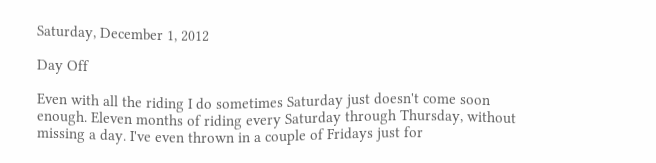Saturday, December 1, 2012

Day Off

Even with all the riding I do sometimes Saturday just doesn't come soon enough. Eleven months of riding every Saturday through Thursday, without missing a day. I've even thrown in a couple of Fridays just for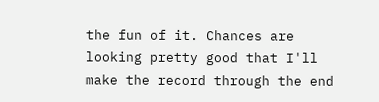the fun of it. Chances are looking pretty good that I'll make the record through the end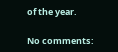of the year.

No comments: